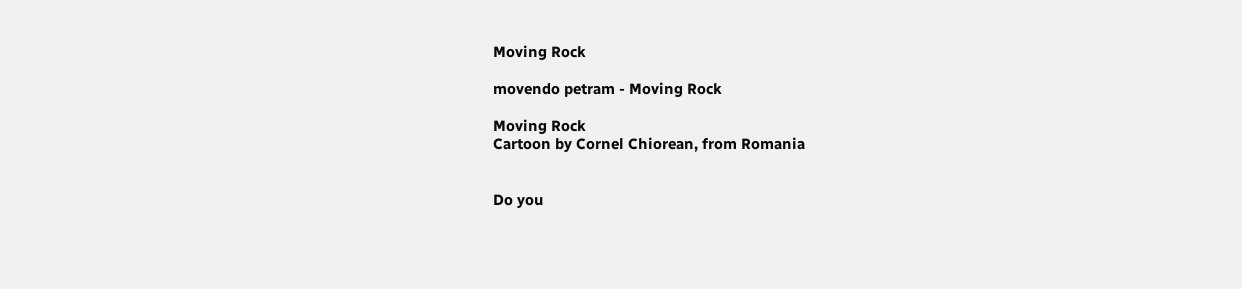Moving Rock

movendo petram - Moving Rock

Moving Rock
Cartoon by Cornel Chiorean, from Romania


Do you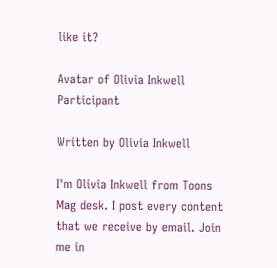like it?

Avatar of Olivia Inkwell Participant

Written by Olivia Inkwell

I'm Olivia Inkwell from Toons Mag desk. I post every content that we receive by email. Join me in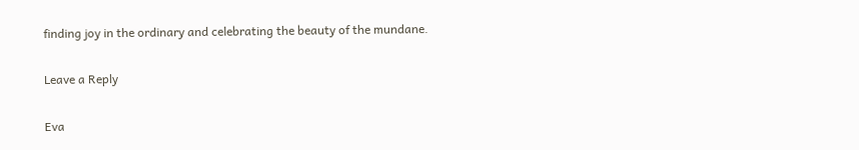finding joy in the ordinary and celebrating the beauty of the mundane.

Leave a Reply

Eva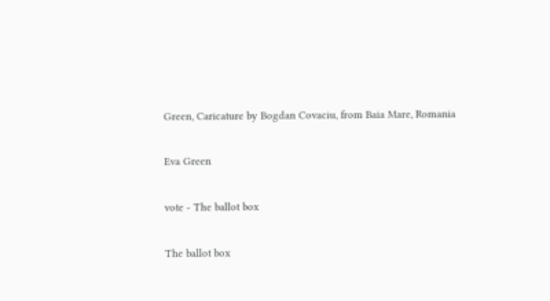Green, Caricature by Bogdan Covaciu, from Baia Mare, Romania

Eva Green

vote - The ballot box

The ballot box